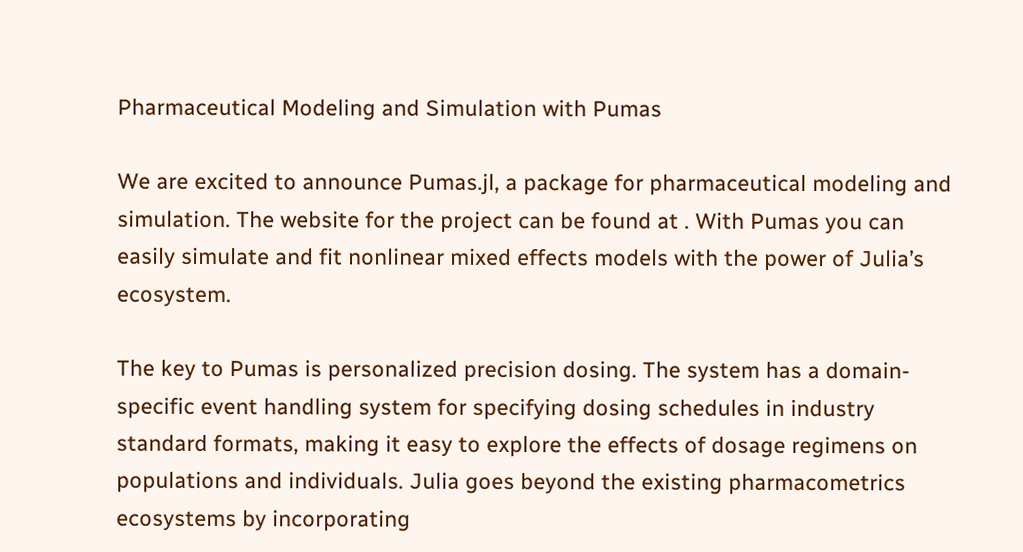Pharmaceutical Modeling and Simulation with Pumas

We are excited to announce Pumas.jl, a package for pharmaceutical modeling and simulation. The website for the project can be found at . With Pumas you can easily simulate and fit nonlinear mixed effects models with the power of Julia’s ecosystem.

The key to Pumas is personalized precision dosing. The system has a domain-specific event handling system for specifying dosing schedules in industry standard formats, making it easy to explore the effects of dosage regimens on populations and individuals. Julia goes beyond the existing pharmacometrics ecosystems by incorporating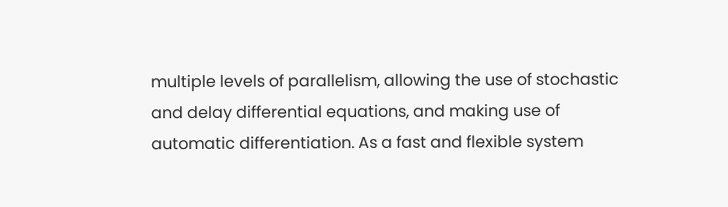multiple levels of parallelism, allowing the use of stochastic and delay differential equations, and making use of automatic differentiation. As a fast and flexible system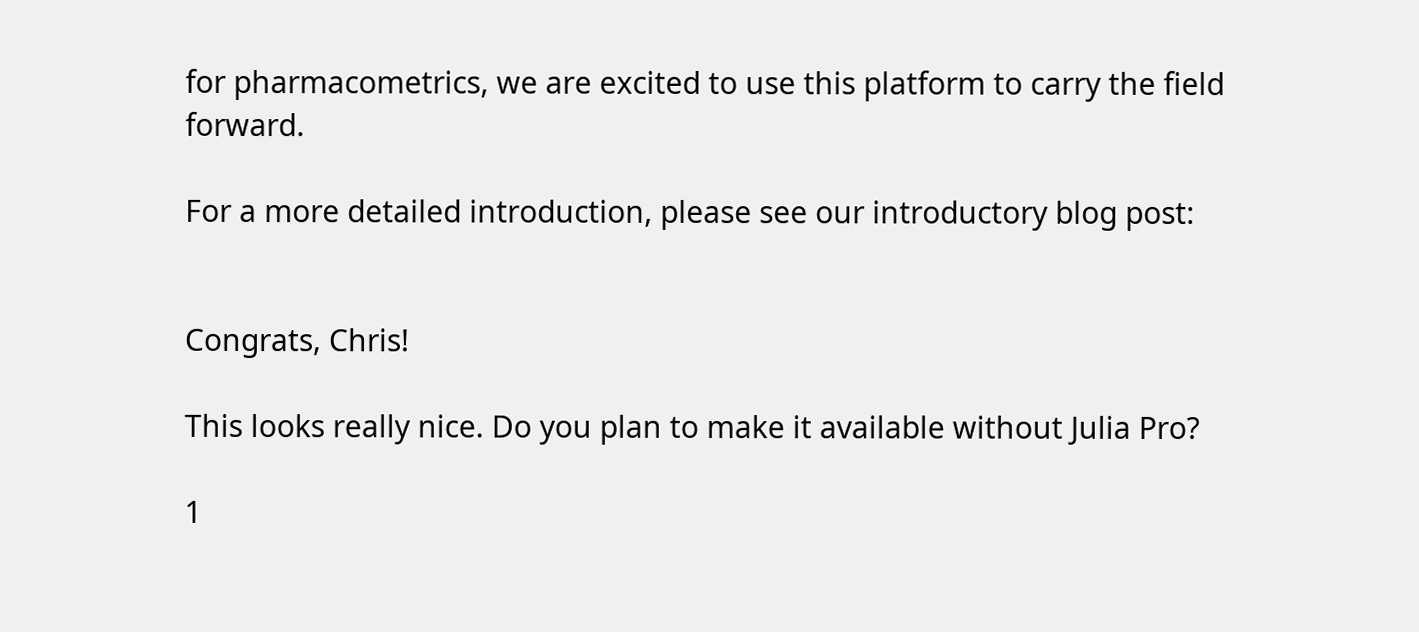for pharmacometrics, we are excited to use this platform to carry the field forward.

For a more detailed introduction, please see our introductory blog post:


Congrats, Chris!

This looks really nice. Do you plan to make it available without Julia Pro?

1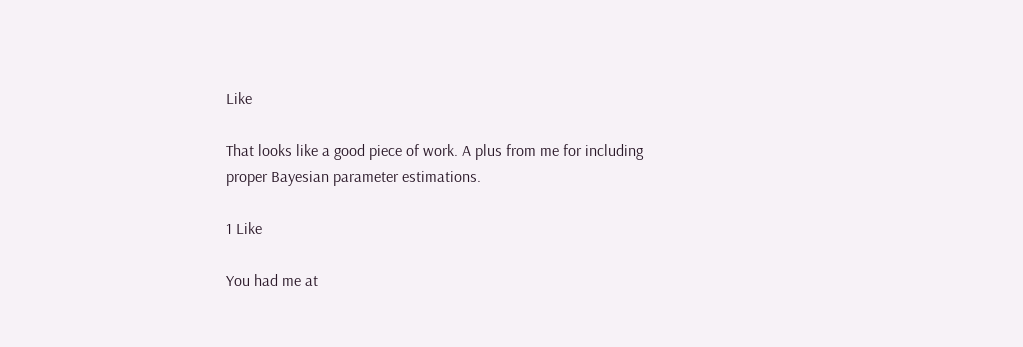Like

That looks like a good piece of work. A plus from me for including proper Bayesian parameter estimations.

1 Like

You had me at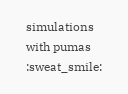simulations with pumas :sweat_smile: